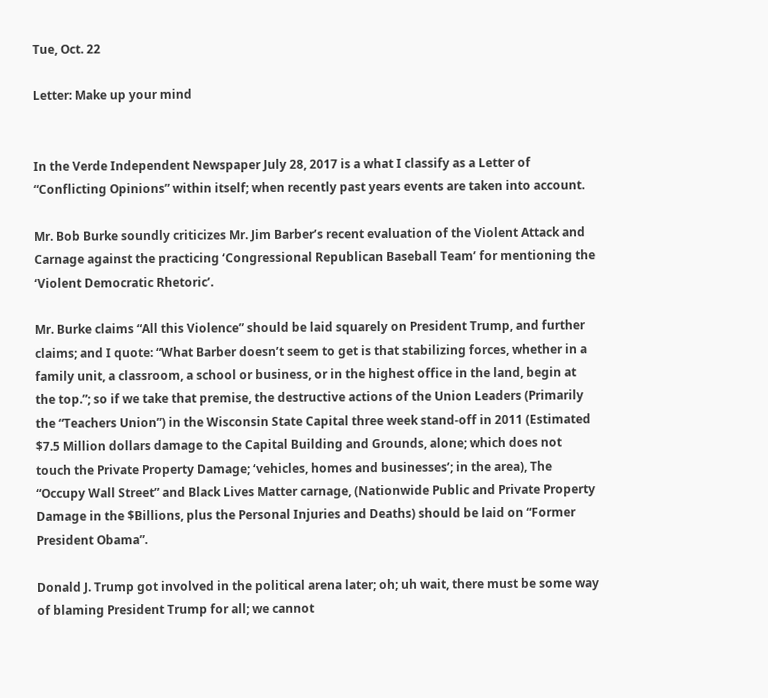Tue, Oct. 22

Letter: Make up your mind


In the Verde Independent Newspaper July 28, 2017 is a what I classify as a Letter of “Conflicting Opinions” within itself; when recently past years events are taken into account.

Mr. Bob Burke soundly criticizes Mr. Jim Barber’s recent evaluation of the Violent Attack and Carnage against the practicing ‘Congressional Republican Baseball Team’ for mentioning the ‘Violent Democratic Rhetoric’.

Mr. Burke claims “All this Violence” should be laid squarely on President Trump, and further claims; and I quote: “What Barber doesn’t seem to get is that stabilizing forces, whether in a family unit, a classroom, a school or business, or in the highest office in the land, begin at the top.”; so if we take that premise, the destructive actions of the Union Leaders (Primarily the “Teachers Union”) in the Wisconsin State Capital three week stand-off in 2011 (Estimated $7.5 Million dollars damage to the Capital Building and Grounds, alone; which does not touch the Private Property Damage; ‘vehicles, homes and businesses’; in the area), The “Occupy Wall Street” and Black Lives Matter carnage, (Nationwide Public and Private Property Damage in the $Billions, plus the Personal Injuries and Deaths) should be laid on “Former President Obama”.

Donald J. Trump got involved in the political arena later; oh; uh wait, there must be some way of blaming President Trump for all; we cannot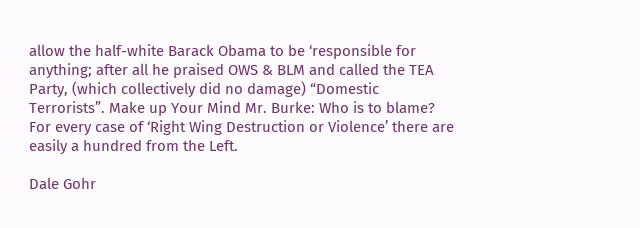allow the half-white Barack Obama to be ‘responsible for anything; after all he praised OWS & BLM and called the TEA Party, (which collectively did no damage) “Domestic Terrorists”. Make up Your Mind Mr. Burke: Who is to blame? For every case of ‘Right Wing Destruction or Violence’ there are easily a hundred from the Left.

Dale Gohr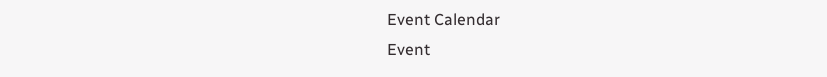Event Calendar
Event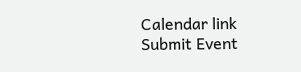Calendar link
Submit Event